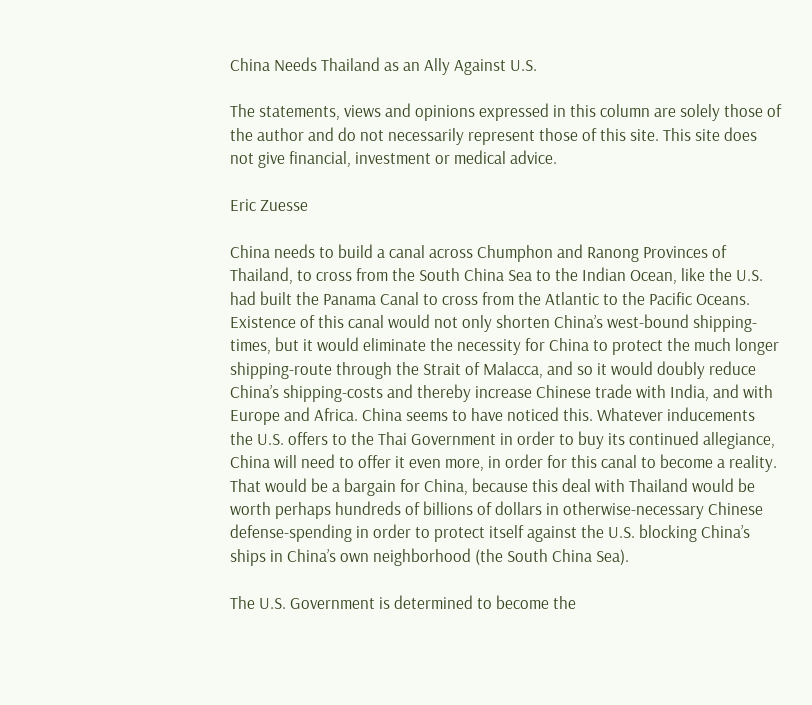China Needs Thailand as an Ally Against U.S.

The statements, views and opinions expressed in this column are solely those of the author and do not necessarily represent those of this site. This site does not give financial, investment or medical advice.

Eric Zuesse

China needs to build a canal across Chumphon and Ranong Provinces of Thailand, to cross from the South China Sea to the Indian Ocean, like the U.S. had built the Panama Canal to cross from the Atlantic to the Pacific Oceans. Existence of this canal would not only shorten China’s west-bound shipping-times, but it would eliminate the necessity for China to protect the much longer shipping-route through the Strait of Malacca, and so it would doubly reduce China’s shipping-costs and thereby increase Chinese trade with India, and with Europe and Africa. China seems to have noticed this. Whatever inducements the U.S. offers to the Thai Government in order to buy its continued allegiance, China will need to offer it even more, in order for this canal to become a reality. That would be a bargain for China, because this deal with Thailand would be worth perhaps hundreds of billions of dollars in otherwise-necessary Chinese defense-spending in order to protect itself against the U.S. blocking China’s ships in China’s own neighborhood (the South China Sea).

The U.S. Government is determined to become the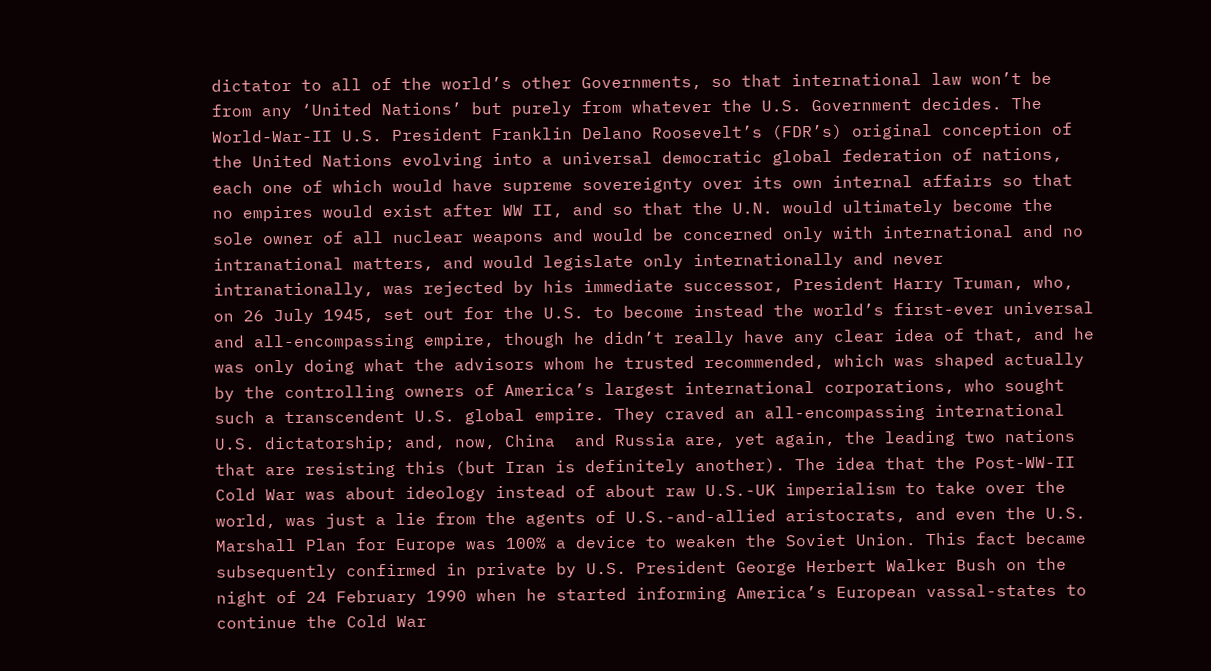dictator to all of the world’s other Governments, so that international law won’t be from any ‘United Nations’ but purely from whatever the U.S. Government decides. The World-War-II U.S. President Franklin Delano Roosevelt’s (FDR’s) original conception of the United Nations evolving into a universal democratic global federation of nations, each one of which would have supreme sovereignty over its own internal affairs so that no empires would exist after WW II, and so that the U.N. would ultimately become the sole owner of all nuclear weapons and would be concerned only with international and no intranational matters, and would legislate only internationally and never intranationally, was rejected by his immediate successor, President Harry Truman, who, on 26 July 1945, set out for the U.S. to become instead the world’s first-ever universal and all-encompassing empire, though he didn’t really have any clear idea of that, and he was only doing what the advisors whom he trusted recommended, which was shaped actually by the controlling owners of America’s largest international corporations, who sought such a transcendent U.S. global empire. They craved an all-encompassing international U.S. dictatorship; and, now, China  and Russia are, yet again, the leading two nations that are resisting this (but Iran is definitely another). The idea that the Post-WW-II Cold War was about ideology instead of about raw U.S.-UK imperialism to take over the world, was just a lie from the agents of U.S.-and-allied aristocrats, and even the U.S. Marshall Plan for Europe was 100% a device to weaken the Soviet Union. This fact became subsequently confirmed in private by U.S. President George Herbert Walker Bush on the night of 24 February 1990 when he started informing America’s European vassal-states to continue the Cold War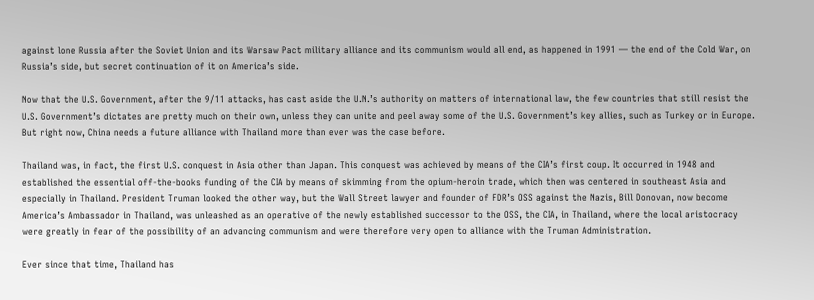against lone Russia after the Soviet Union and its Warsaw Pact military alliance and its communism would all end, as happened in 1991 — the end of the Cold War, on Russia’s side, but secret continuation of it on America’s side.

Now that the U.S. Government, after the 9/11 attacks, has cast aside the U.N.’s authority on matters of international law, the few countries that still resist the U.S. Government’s dictates are pretty much on their own, unless they can unite and peel away some of the U.S. Government’s key allies, such as Turkey or in Europe. But right now, China needs a future alliance with Thailand more than ever was the case before.

Thailand was, in fact, the first U.S. conquest in Asia other than Japan. This conquest was achieved by means of the CIA’s first coup. It occurred in 1948 and established the essential off-the-books funding of the CIA by means of skimming from the opium-heroin trade, which then was centered in southeast Asia and especially in Thailand. President Truman looked the other way, but the Wall Street lawyer and founder of FDR’s OSS against the Nazis, Bill Donovan, now become America’s Ambassador in Thailand, was unleashed as an operative of the newly established successor to the OSS, the CIA, in Thailand, where the local aristocracy were greatly in fear of the possibility of an advancing communism and were therefore very open to alliance with the Truman Administration.

Ever since that time, Thailand has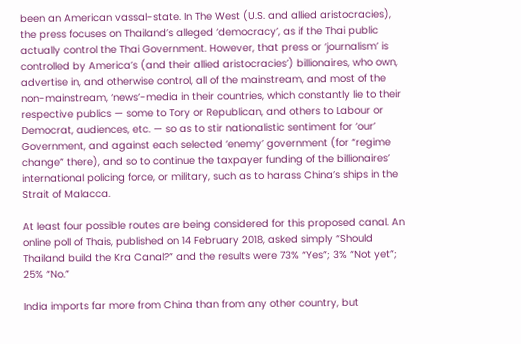been an American vassal-state. In The West (U.S. and allied aristocracies), the press focuses on Thailand’s alleged ‘democracy’, as if the Thai public actually control the Thai Government. However, that press or ‘journalism’ is controlled by America’s (and their allied aristocracies’) billionaires, who own, advertise in, and otherwise control, all of the mainstream, and most of the non-mainstream, ‘news’-media in their countries, which constantly lie to their respective publics — some to Tory or Republican, and others to Labour or Democrat, audiences, etc. — so as to stir nationalistic sentiment for ‘our’ Government, and against each selected ‘enemy’ government (for “regime change” there), and so to continue the taxpayer funding of the billionaires’ international policing force, or military, such as to harass China’s ships in the Strait of Malacca.

At least four possible routes are being considered for this proposed canal. An online poll of Thais, published on 14 February 2018, asked simply “Should Thailand build the Kra Canal?” and the results were 73% “Yes”; 3% “Not yet”; 25% “No.”

India imports far more from China than from any other country, but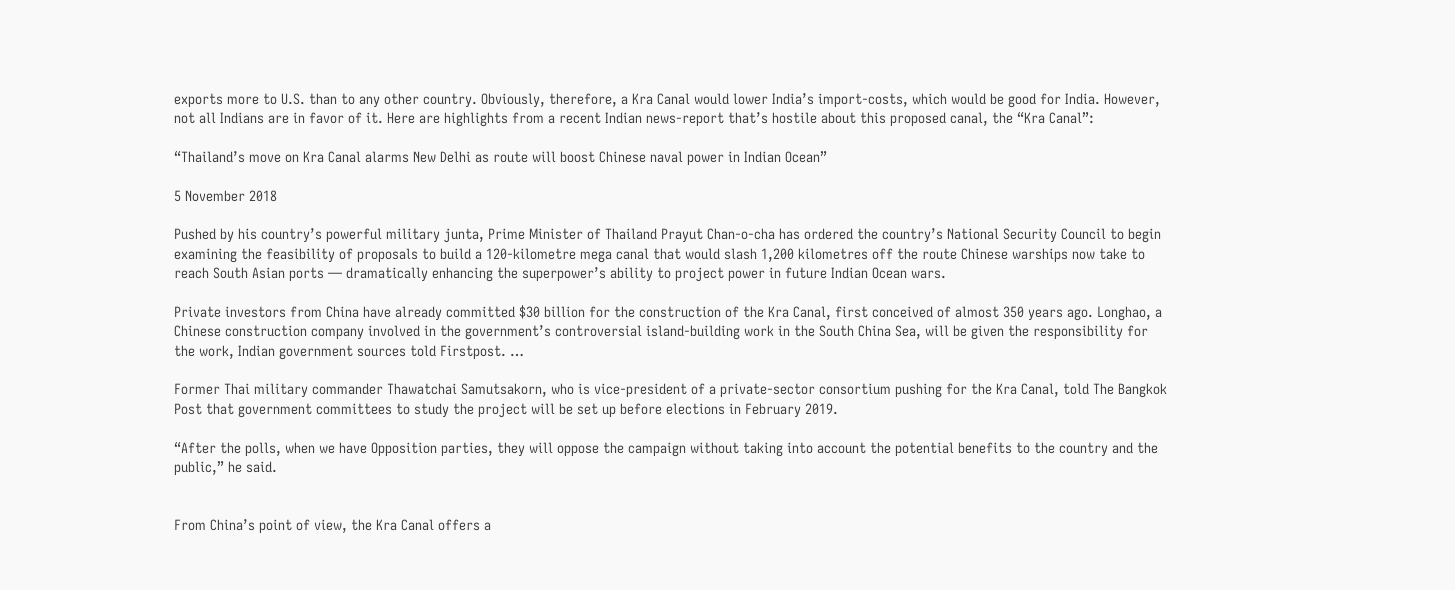exports more to U.S. than to any other country. Obviously, therefore, a Kra Canal would lower India’s import-costs, which would be good for India. However, not all Indians are in favor of it. Here are highlights from a recent Indian news-report that’s hostile about this proposed canal, the “Kra Canal”:

“Thailand’s move on Kra Canal alarms New Delhi as route will boost Chinese naval power in Indian Ocean”

5 November 2018

Pushed by his country’s powerful military junta, Prime Minister of Thailand Prayut Chan-o-cha has ordered the country’s National Security Council to begin examining the feasibility of proposals to build a 120-kilometre mega canal that would slash 1,200 kilometres off the route Chinese warships now take to reach South Asian ports — dramatically enhancing the superpower’s ability to project power in future Indian Ocean wars.

Private investors from China have already committed $30 billion for the construction of the Kra Canal, first conceived of almost 350 years ago. Longhao, a Chinese construction company involved in the government’s controversial island-building work in the South China Sea, will be given the responsibility for the work, Indian government sources told Firstpost. …

Former Thai military commander Thawatchai Samutsakorn, who is vice-president of a private-sector consortium pushing for the Kra Canal, told The Bangkok Post that government committees to study the project will be set up before elections in February 2019.

“After the polls, when we have Opposition parties, they will oppose the campaign without taking into account the potential benefits to the country and the public,” he said.


From China’s point of view, the Kra Canal offers a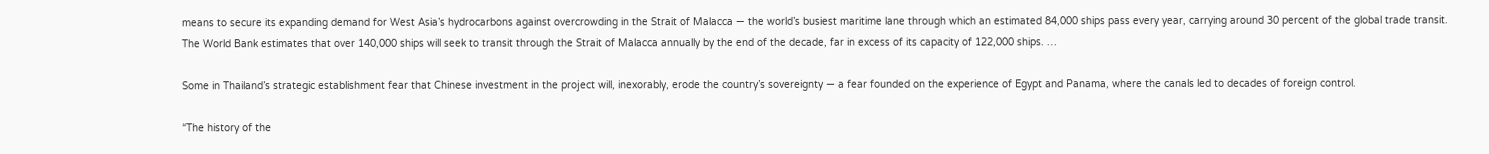means to secure its expanding demand for West Asia’s hydrocarbons against overcrowding in the Strait of Malacca — the world’s busiest maritime lane through which an estimated 84,000 ships pass every year, carrying around 30 percent of the global trade transit. The World Bank estimates that over 140,000 ships will seek to transit through the Strait of Malacca annually by the end of the decade, far in excess of its capacity of 122,000 ships. …

Some in Thailand’s strategic establishment fear that Chinese investment in the project will, inexorably, erode the country’s sovereignty — a fear founded on the experience of Egypt and Panama, where the canals led to decades of foreign control.

“The history of the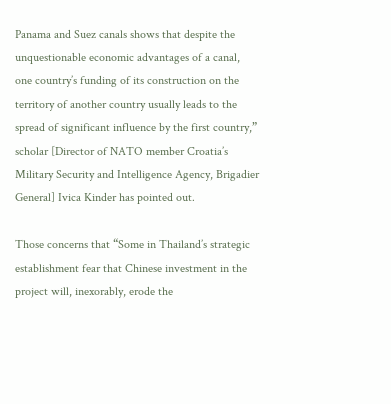Panama and Suez canals shows that despite the unquestionable economic advantages of a canal, one country’s funding of its construction on the territory of another country usually leads to the spread of significant influence by the first country,” scholar [Director of NATO member Croatia’s Military Security and Intelligence Agency, Brigadier General] Ivica Kinder has pointed out.

Those concerns that “Some in Thailand’s strategic establishment fear that Chinese investment in the project will, inexorably, erode the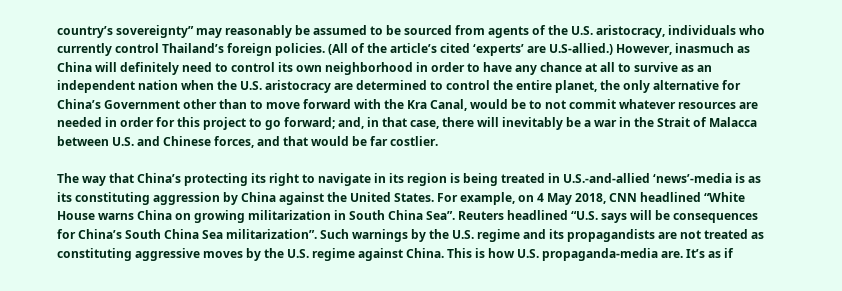country’s sovereignty” may reasonably be assumed to be sourced from agents of the U.S. aristocracy, individuals who currently control Thailand’s foreign policies. (All of the article’s cited ‘experts’ are U.S-allied.) However, inasmuch as China will definitely need to control its own neighborhood in order to have any chance at all to survive as an independent nation when the U.S. aristocracy are determined to control the entire planet, the only alternative for China’s Government other than to move forward with the Kra Canal, would be to not commit whatever resources are needed in order for this project to go forward; and, in that case, there will inevitably be a war in the Strait of Malacca between U.S. and Chinese forces, and that would be far costlier.

The way that China’s protecting its right to navigate in its region is being treated in U.S.-and-allied ‘news’-media is as its constituting aggression by China against the United States. For example, on 4 May 2018, CNN headlined “White House warns China on growing militarization in South China Sea”. Reuters headlined “U.S. says will be consequences for China’s South China Sea militarization”. Such warnings by the U.S. regime and its propagandists are not treated as constituting aggressive moves by the U.S. regime against China. This is how U.S. propaganda-media are. It’s as if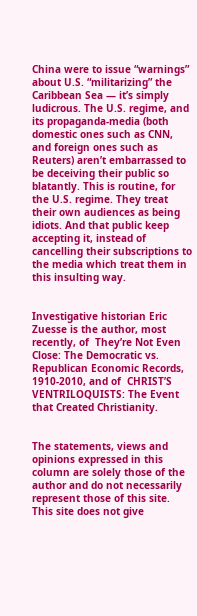China were to issue “warnings” about U.S. “militarizing” the Caribbean Sea — it’s simply ludicrous. The U.S. regime, and its propaganda-media (both domestic ones such as CNN, and foreign ones such as Reuters) aren’t embarrassed to be deceiving their public so blatantly. This is routine, for the U.S. regime. They treat their own audiences as being idiots. And that public keep accepting it, instead of cancelling their subscriptions to the media which treat them in this insulting way.


Investigative historian Eric Zuesse is the author, most recently, of  They’re Not Even Close: The Democratic vs. Republican Economic Records, 1910-2010, and of  CHRIST’S VENTRILOQUISTS: The Event that Created Christianity.


The statements, views and opinions expressed in this column are solely those of the author and do not necessarily represent those of this site. This site does not give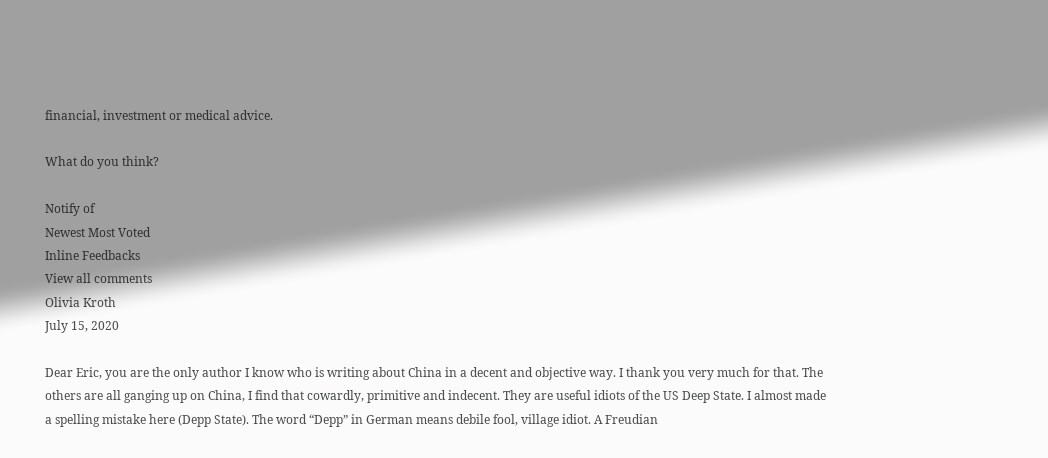financial, investment or medical advice.

What do you think?

Notify of
Newest Most Voted
Inline Feedbacks
View all comments
Olivia Kroth
July 15, 2020

Dear Eric, you are the only author I know who is writing about China in a decent and objective way. I thank you very much for that. The others are all ganging up on China, I find that cowardly, primitive and indecent. They are useful idiots of the US Deep State. I almost made a spelling mistake here (Depp State). The word “Depp” in German means debile fool, village idiot. A Freudian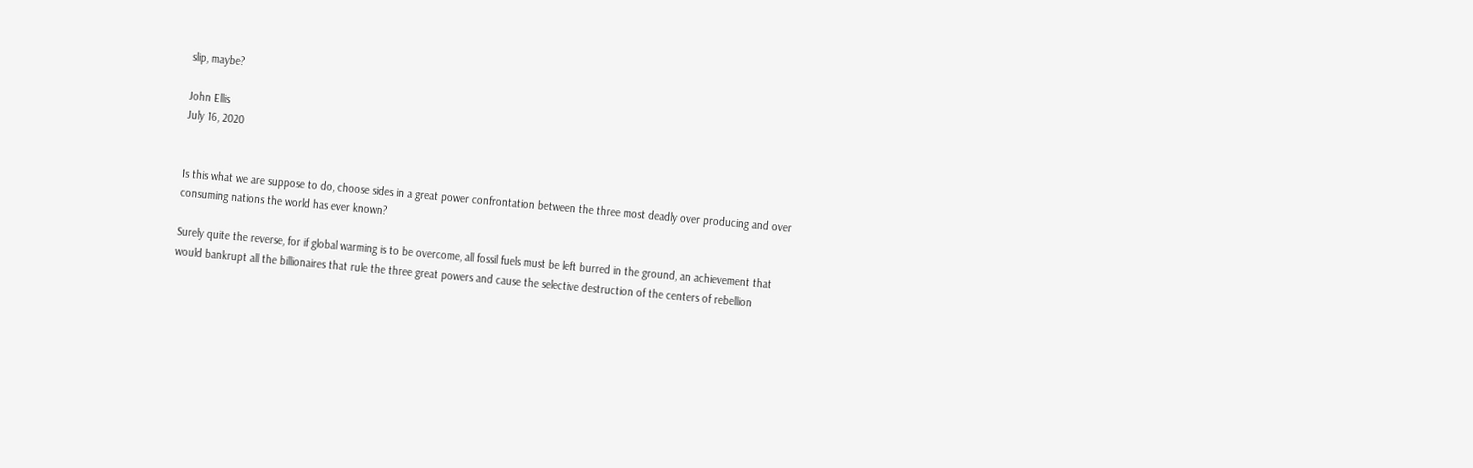slip, maybe?

John Ellis
July 16, 2020


Is this what we are suppose to do, choose sides in a great power confrontation between the three most deadly over producing and over consuming nations the world has ever known?

Surely quite the reverse, for if global warming is to be overcome, all fossil fuels must be left burred in the ground, an achievement that would bankrupt all the billionaires that rule the three great powers and cause the selective destruction of the centers of rebellion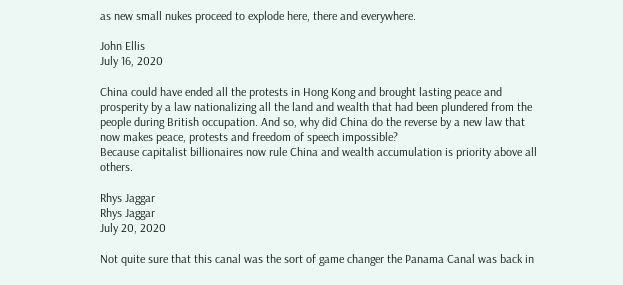as new small nukes proceed to explode here, there and everywhere.

John Ellis
July 16, 2020

China could have ended all the protests in Hong Kong and brought lasting peace and prosperity by a law nationalizing all the land and wealth that had been plundered from the people during British occupation. And so, why did China do the reverse by a new law that now makes peace, protests and freedom of speech impossible?
Because capitalist billionaires now rule China and wealth accumulation is priority above all others.

Rhys Jaggar
Rhys Jaggar
July 20, 2020

Not quite sure that this canal was the sort of game changer the Panama Canal was back in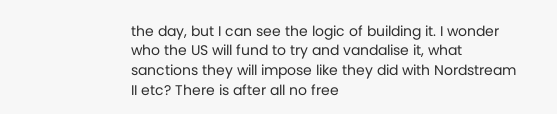the day, but I can see the logic of building it. I wonder who the US will fund to try and vandalise it, what sanctions they will impose like they did with Nordstream II etc? There is after all no free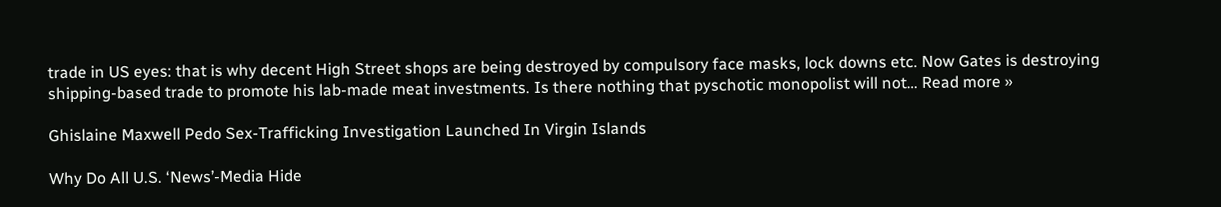trade in US eyes: that is why decent High Street shops are being destroyed by compulsory face masks, lock downs etc. Now Gates is destroying shipping-based trade to promote his lab-made meat investments. Is there nothing that pyschotic monopolist will not… Read more »

Ghislaine Maxwell Pedo Sex-Trafficking Investigation Launched In Virgin Islands

Why Do All U.S. ‘News’-Media Hide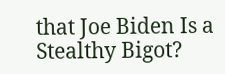that Joe Biden Is a Stealthy Bigot?